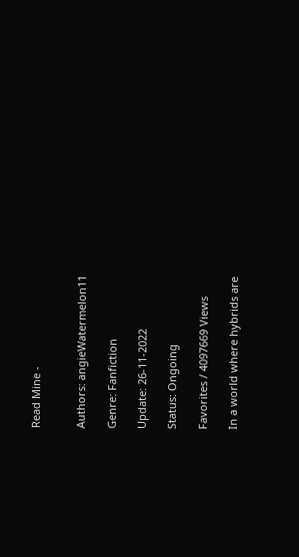Read Mine -


Authors: angieWatermelon11

Genre: Fanfiction

Update: 26-11-2022

Status: Ongoing

Favorites / 4097669 Views

In a world where hybrids are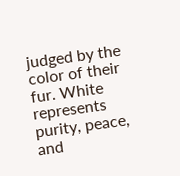judged by the color of their fur. White represents purity, peace, and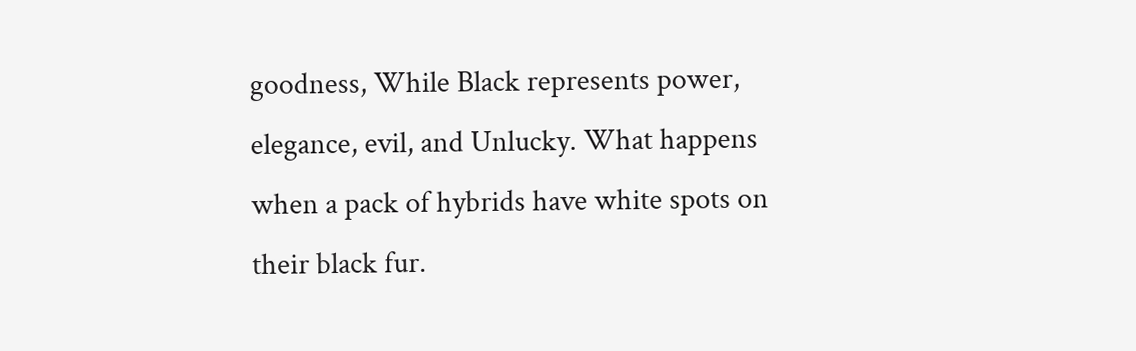goodness, While Black represents power, elegance, evil, and Unlucky. What happens when a pack of hybrids have white spots on their black fur.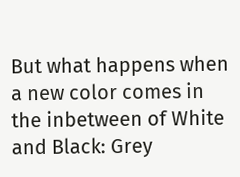But what happens when a new color comes in the inbetween of White and Black: Grey